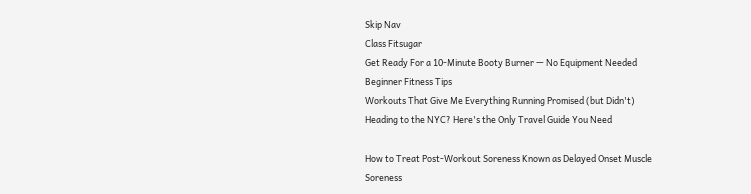Skip Nav
Class Fitsugar
Get Ready For a 10-Minute Booty Burner — No Equipment Needed
Beginner Fitness Tips
Workouts That Give Me Everything Running Promised (but Didn't)
Heading to the NYC? Here's the Only Travel Guide You Need

How to Treat Post-Workout Soreness Known as Delayed Onset Muscle Soreness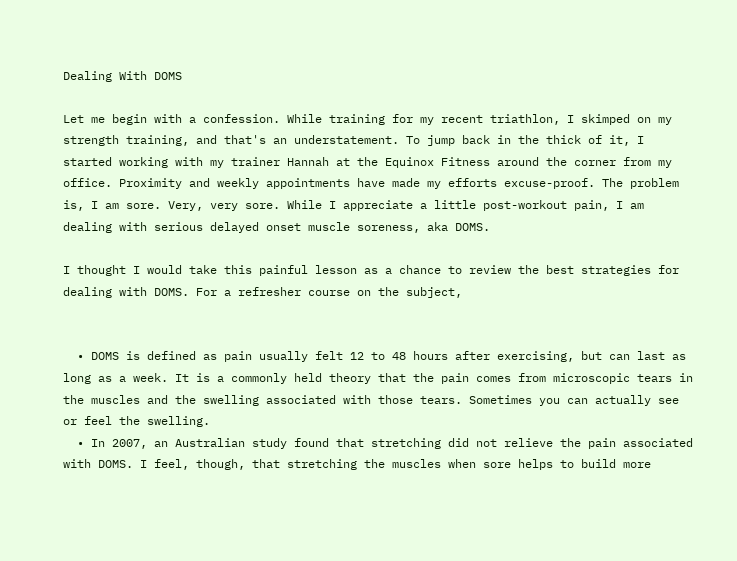Dealing With DOMS

Let me begin with a confession. While training for my recent triathlon, I skimped on my strength training, and that's an understatement. To jump back in the thick of it, I started working with my trainer Hannah at the Equinox Fitness around the corner from my office. Proximity and weekly appointments have made my efforts excuse-proof. The problem is, I am sore. Very, very sore. While I appreciate a little post-workout pain, I am dealing with serious delayed onset muscle soreness, aka DOMS.

I thought I would take this painful lesson as a chance to review the best strategies for dealing with DOMS. For a refresher course on the subject,


  • DOMS is defined as pain usually felt 12 to 48 hours after exercising, but can last as long as a week. It is a commonly held theory that the pain comes from microscopic tears in the muscles and the swelling associated with those tears. Sometimes you can actually see or feel the swelling.
  • In 2007, an Australian study found that stretching did not relieve the pain associated with DOMS. I feel, though, that stretching the muscles when sore helps to build more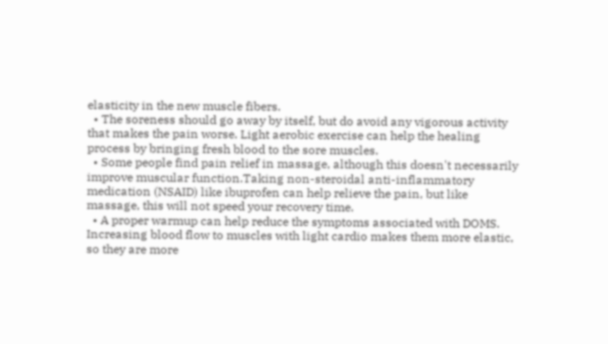elasticity in the new muscle fibers.
  • The soreness should go away by itself, but do avoid any vigorous activity that makes the pain worse. Light aerobic exercise can help the healing process by bringing fresh blood to the sore muscles.
  • Some people find pain relief in massage, although this doesn't necessarily improve muscular function.Taking non-steroidal anti-inflammatory medication (NSAID) like ibuprofen can help relieve the pain, but like massage, this will not speed your recovery time.
  • A proper warmup can help reduce the symptoms associated with DOMS. Increasing blood flow to muscles with light cardio makes them more elastic, so they are more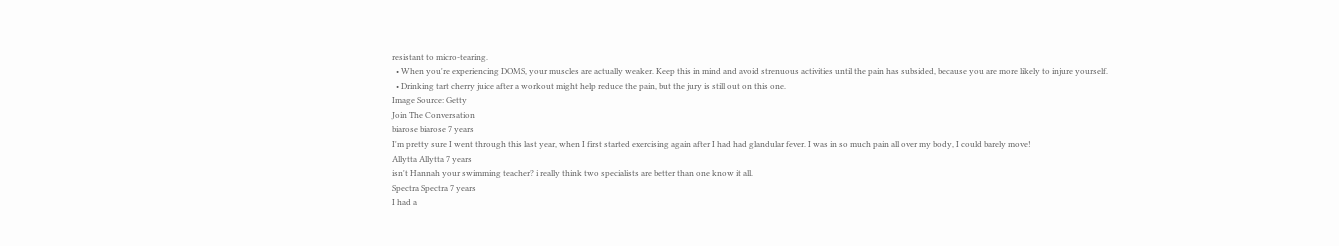resistant to micro-tearing.
  • When you're experiencing DOMS, your muscles are actually weaker. Keep this in mind and avoid strenuous activities until the pain has subsided, because you are more likely to injure yourself.
  • Drinking tart cherry juice after a workout might help reduce the pain, but the jury is still out on this one.
Image Source: Getty
Join The Conversation
biarose biarose 7 years
I'm pretty sure I went through this last year, when I first started exercising again after I had had glandular fever. I was in so much pain all over my body, I could barely move!
Allytta Allytta 7 years
isn't Hannah your swimming teacher? i really think two specialists are better than one know it all.
Spectra Spectra 7 years
I had a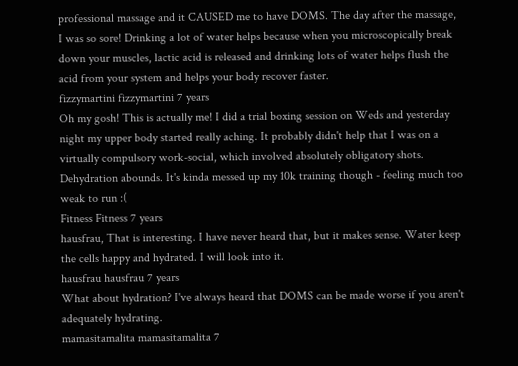professional massage and it CAUSED me to have DOMS. The day after the massage, I was so sore! Drinking a lot of water helps because when you microscopically break down your muscles, lactic acid is released and drinking lots of water helps flush the acid from your system and helps your body recover faster.
fizzymartini fizzymartini 7 years
Oh my gosh! This is actually me! I did a trial boxing session on Weds and yesterday night my upper body started really aching. It probably didn't help that I was on a virtually compulsory work-social, which involved absolutely obligatory shots. Dehydration abounds. It's kinda messed up my 10k training though - feeling much too weak to run :(
Fitness Fitness 7 years
hausfrau, That is interesting. I have never heard that, but it makes sense. Water keep the cells happy and hydrated. I will look into it.
hausfrau hausfrau 7 years
What about hydration? I've always heard that DOMS can be made worse if you aren't adequately hydrating.
mamasitamalita mamasitamalita 7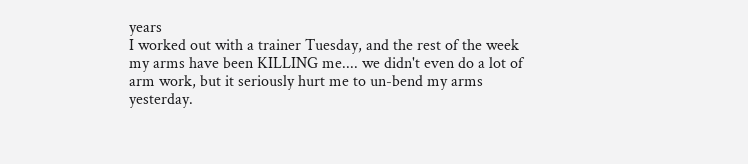years
I worked out with a trainer Tuesday, and the rest of the week my arms have been KILLING me.... we didn't even do a lot of arm work, but it seriously hurt me to un-bend my arms yesterday.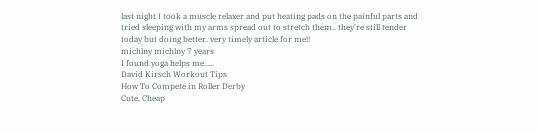last night I took a muscle relaxer and put heating pads on the painful parts and tried sleeping with my arms spread out to stretch them.. they're still tender today but doing better. very timely article for me!!
michlny michlny 7 years
I found yoga helps me.....
David Kirsch Workout Tips
How To Compete in Roller Derby
Cute, Cheap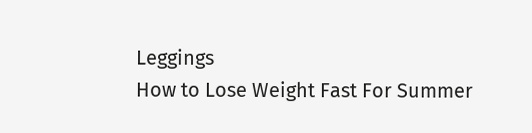Leggings
How to Lose Weight Fast For Summer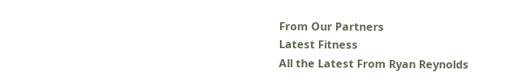From Our Partners
Latest Fitness
All the Latest From Ryan Reynolds